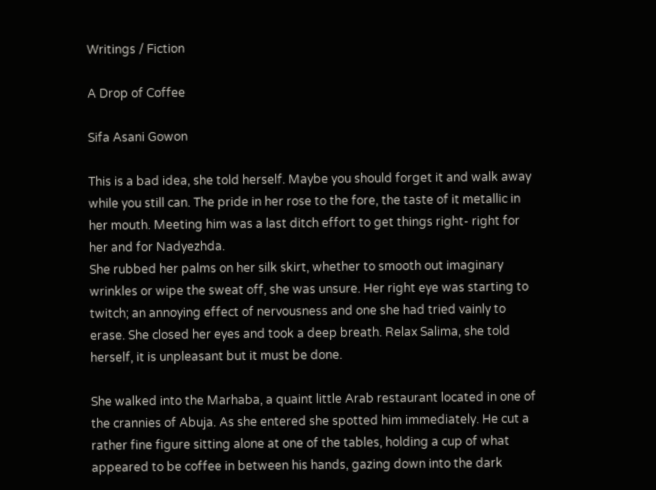Writings / Fiction

A Drop of Coffee

Sifa Asani Gowon

This is a bad idea, she told herself. Maybe you should forget it and walk away while you still can. The pride in her rose to the fore, the taste of it metallic in her mouth. Meeting him was a last ditch effort to get things right- right for her and for Nadyezhda.
She rubbed her palms on her silk skirt, whether to smooth out imaginary wrinkles or wipe the sweat off, she was unsure. Her right eye was starting to twitch; an annoying effect of nervousness and one she had tried vainly to erase. She closed her eyes and took a deep breath. Relax Salima, she told herself, it is unpleasant but it must be done.

She walked into the Marhaba, a quaint little Arab restaurant located in one of the crannies of Abuja. As she entered she spotted him immediately. He cut a rather fine figure sitting alone at one of the tables, holding a cup of what appeared to be coffee in between his hands, gazing down into the dark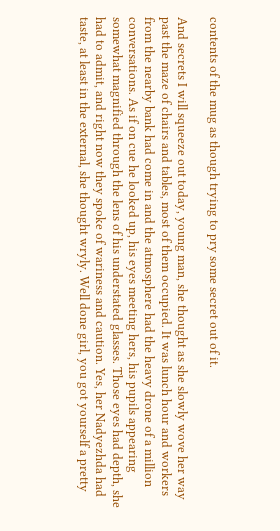contents of the mug as though trying to pry some secret out of it.

And secrets I will squeeze out today, young man, she thought as she slowly wove her way past the maze of chairs and tables, most of them occupied. It was lunch hour and workers from the nearby bank had come in and the atmosphere had the heavy drone of a million conversations. As if on cue he looked up, his eyes meeting hers, his pupils appearing somewhat magnified through the lens of his understated glasses. Those eyes had depth, she had to admit, and right now they spoke of wariness and caution. Yes, her Nadyezhda had taste, at least in the external, she thought wryly. Well done girl, you got yourself a pretty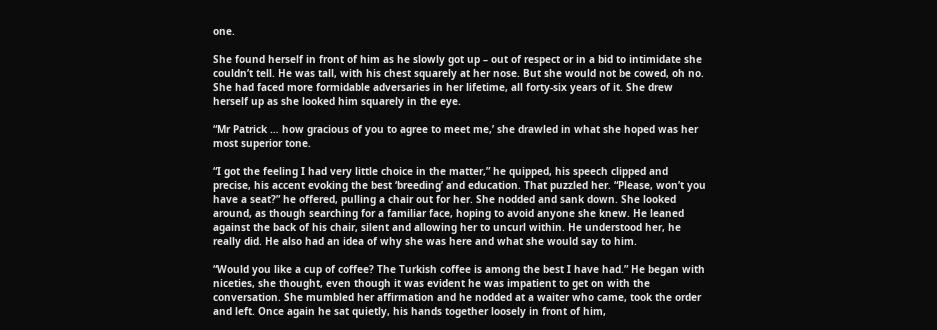one.

She found herself in front of him as he slowly got up – out of respect or in a bid to intimidate she couldn’t tell. He was tall, with his chest squarely at her nose. But she would not be cowed, oh no. She had faced more formidable adversaries in her lifetime, all forty-six years of it. She drew herself up as she looked him squarely in the eye.

“Mr Patrick … how gracious of you to agree to meet me,’ she drawled in what she hoped was her most superior tone.

“I got the feeling I had very little choice in the matter,” he quipped, his speech clipped and precise, his accent evoking the best ‘breeding’ and education. That puzzled her. “Please, won’t you have a seat?” he offered, pulling a chair out for her. She nodded and sank down. She looked around, as though searching for a familiar face, hoping to avoid anyone she knew. He leaned against the back of his chair, silent and allowing her to uncurl within. He understood her, he really did. He also had an idea of why she was here and what she would say to him.

“Would you like a cup of coffee? The Turkish coffee is among the best I have had.” He began with niceties, she thought, even though it was evident he was impatient to get on with the conversation. She mumbled her affirmation and he nodded at a waiter who came, took the order and left. Once again he sat quietly, his hands together loosely in front of him,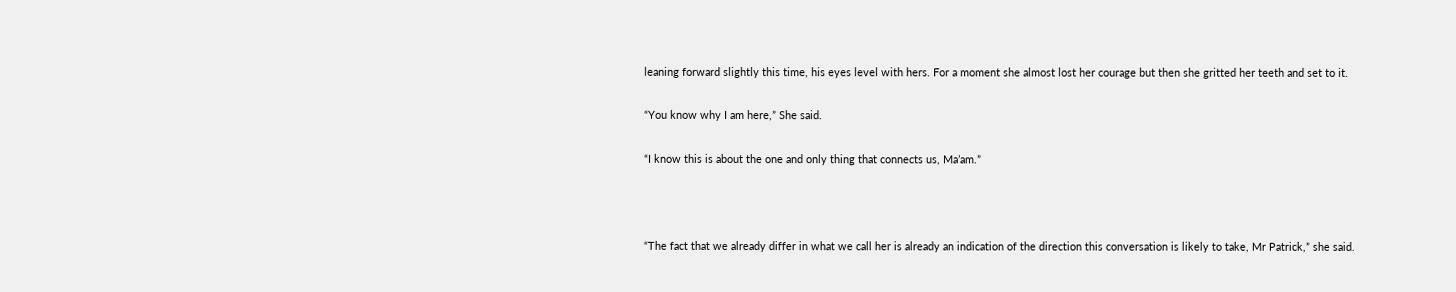leaning forward slightly this time, his eyes level with hers. For a moment she almost lost her courage but then she gritted her teeth and set to it.

“You know why I am here,” She said.

“I know this is about the one and only thing that connects us, Ma’am.”



“The fact that we already differ in what we call her is already an indication of the direction this conversation is likely to take, Mr Patrick,” she said.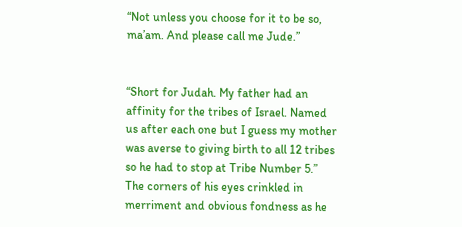“Not unless you choose for it to be so, ma’am. And please call me Jude.”


“Short for Judah. My father had an affinity for the tribes of Israel. Named us after each one but I guess my mother was averse to giving birth to all 12 tribes so he had to stop at Tribe Number 5.” The corners of his eyes crinkled in merriment and obvious fondness as he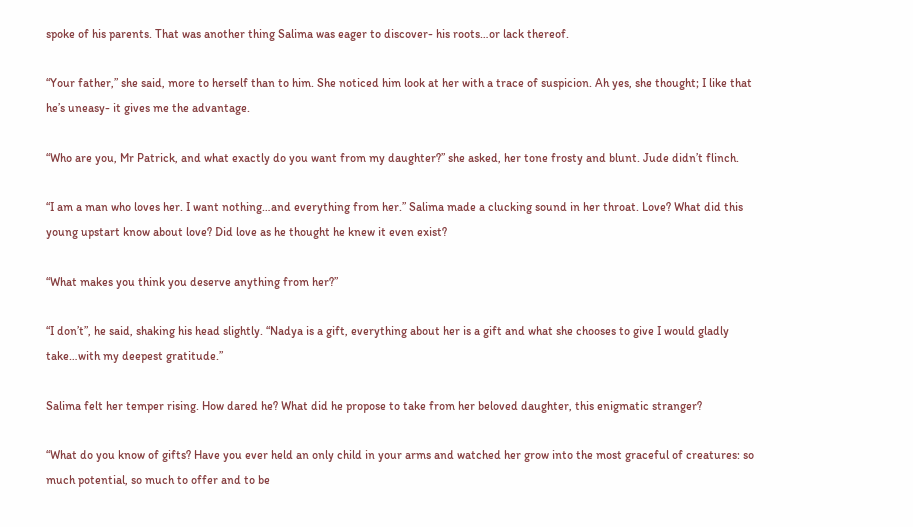spoke of his parents. That was another thing Salima was eager to discover- his roots…or lack thereof.

“Your father,” she said, more to herself than to him. She noticed him look at her with a trace of suspicion. Ah yes, she thought; I like that he’s uneasy- it gives me the advantage.

“Who are you, Mr Patrick, and what exactly do you want from my daughter?” she asked, her tone frosty and blunt. Jude didn’t flinch.

“I am a man who loves her. I want nothing…and everything from her.” Salima made a clucking sound in her throat. Love? What did this young upstart know about love? Did love as he thought he knew it even exist?

“What makes you think you deserve anything from her?”

“I don’t”, he said, shaking his head slightly. “Nadya is a gift, everything about her is a gift and what she chooses to give I would gladly take…with my deepest gratitude.”

Salima felt her temper rising. How dared he? What did he propose to take from her beloved daughter, this enigmatic stranger?

“What do you know of gifts? Have you ever held an only child in your arms and watched her grow into the most graceful of creatures: so much potential, so much to offer and to be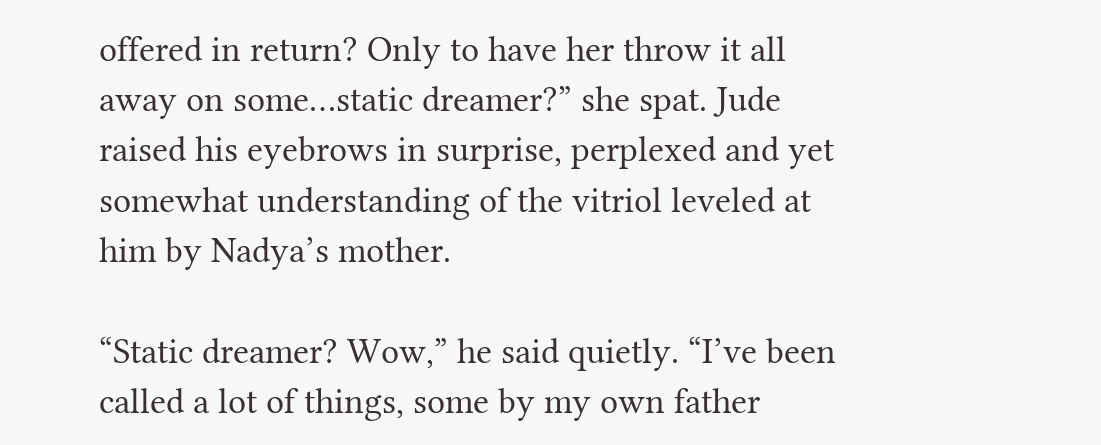offered in return? Only to have her throw it all away on some…static dreamer?” she spat. Jude raised his eyebrows in surprise, perplexed and yet somewhat understanding of the vitriol leveled at him by Nadya’s mother.

“Static dreamer? Wow,” he said quietly. “I’ve been called a lot of things, some by my own father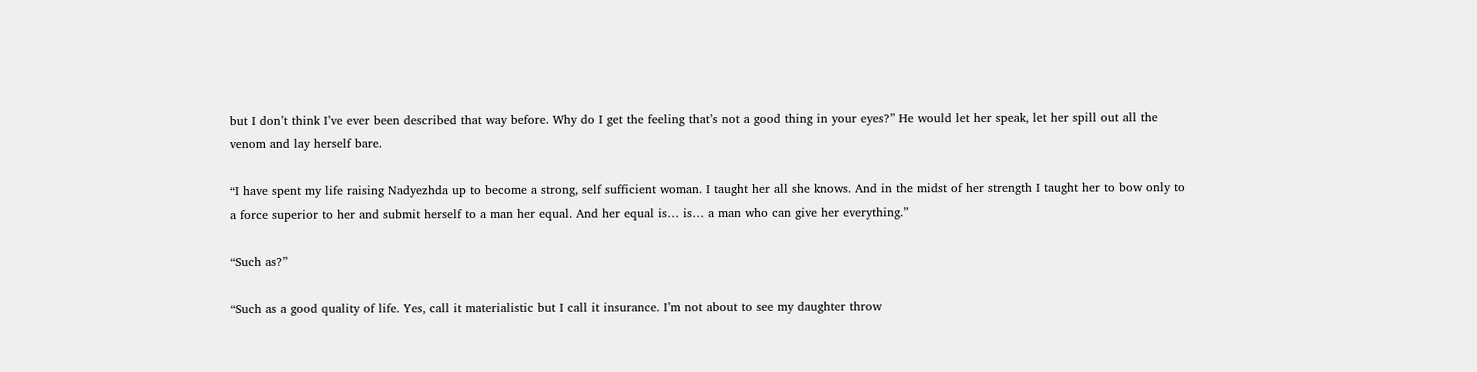but I don’t think I’ve ever been described that way before. Why do I get the feeling that’s not a good thing in your eyes?” He would let her speak, let her spill out all the venom and lay herself bare.

“I have spent my life raising Nadyezhda up to become a strong, self sufficient woman. I taught her all she knows. And in the midst of her strength I taught her to bow only to a force superior to her and submit herself to a man her equal. And her equal is… is… a man who can give her everything.”

“Such as?”

“Such as a good quality of life. Yes, call it materialistic but I call it insurance. I’m not about to see my daughter throw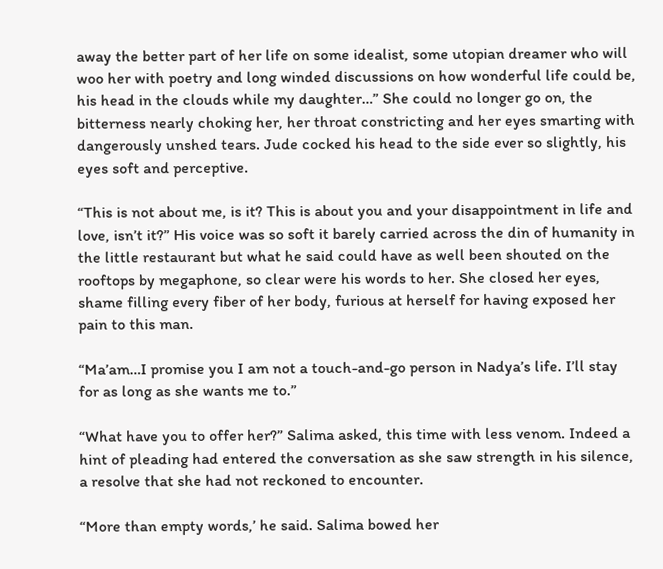away the better part of her life on some idealist, some utopian dreamer who will woo her with poetry and long winded discussions on how wonderful life could be, his head in the clouds while my daughter…” She could no longer go on, the bitterness nearly choking her, her throat constricting and her eyes smarting with dangerously unshed tears. Jude cocked his head to the side ever so slightly, his eyes soft and perceptive.

“This is not about me, is it? This is about you and your disappointment in life and love, isn’t it?” His voice was so soft it barely carried across the din of humanity in the little restaurant but what he said could have as well been shouted on the rooftops by megaphone, so clear were his words to her. She closed her eyes, shame filling every fiber of her body, furious at herself for having exposed her pain to this man.

“Ma’am…I promise you I am not a touch-and-go person in Nadya’s life. I’ll stay for as long as she wants me to.”

“What have you to offer her?” Salima asked, this time with less venom. Indeed a hint of pleading had entered the conversation as she saw strength in his silence, a resolve that she had not reckoned to encounter.

“More than empty words,’ he said. Salima bowed her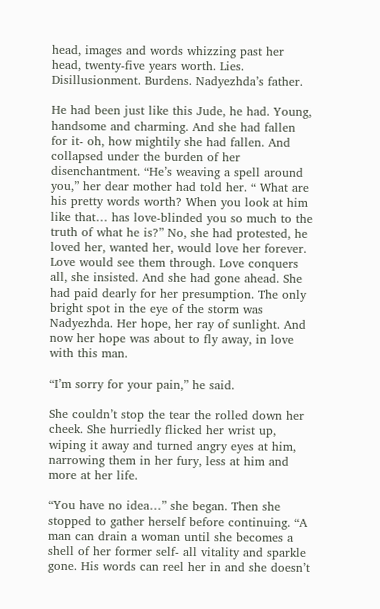head, images and words whizzing past her head, twenty-five years worth. Lies. Disillusionment. Burdens. Nadyezhda’s father.

He had been just like this Jude, he had. Young, handsome and charming. And she had fallen for it- oh, how mightily she had fallen. And collapsed under the burden of her disenchantment. “He’s weaving a spell around you,” her dear mother had told her. “ What are his pretty words worth? When you look at him like that… has love-blinded you so much to the truth of what he is?” No, she had protested, he loved her, wanted her, would love her forever. Love would see them through. Love conquers all, she insisted. And she had gone ahead. She had paid dearly for her presumption. The only bright spot in the eye of the storm was Nadyezhda. Her hope, her ray of sunlight. And now her hope was about to fly away, in love with this man.

“I’m sorry for your pain,” he said.

She couldn’t stop the tear the rolled down her cheek. She hurriedly flicked her wrist up, wiping it away and turned angry eyes at him, narrowing them in her fury, less at him and more at her life.

“You have no idea…” she began. Then she stopped to gather herself before continuing. “A man can drain a woman until she becomes a shell of her former self- all vitality and sparkle gone. His words can reel her in and she doesn’t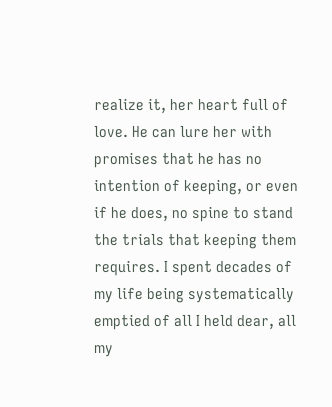realize it, her heart full of love. He can lure her with promises that he has no intention of keeping, or even if he does, no spine to stand the trials that keeping them requires. I spent decades of my life being systematically emptied of all I held dear, all my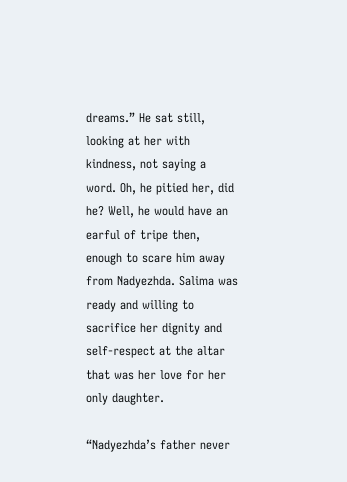dreams.” He sat still, looking at her with kindness, not saying a word. Oh, he pitied her, did he? Well, he would have an earful of tripe then, enough to scare him away from Nadyezhda. Salima was ready and willing to sacrifice her dignity and self-respect at the altar that was her love for her only daughter.

“Nadyezhda’s father never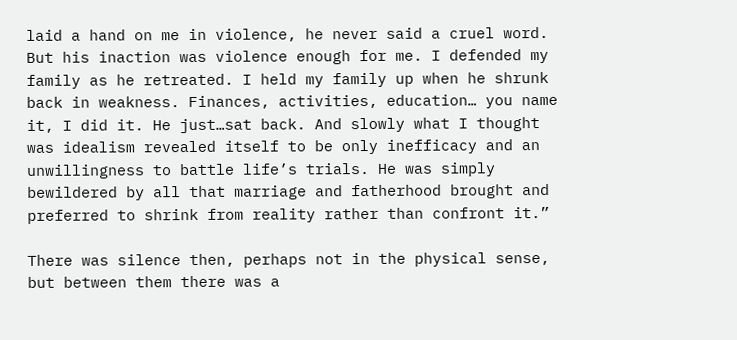laid a hand on me in violence, he never said a cruel word. But his inaction was violence enough for me. I defended my family as he retreated. I held my family up when he shrunk back in weakness. Finances, activities, education… you name it, I did it. He just…sat back. And slowly what I thought was idealism revealed itself to be only inefficacy and an unwillingness to battle life’s trials. He was simply bewildered by all that marriage and fatherhood brought and preferred to shrink from reality rather than confront it.”

There was silence then, perhaps not in the physical sense, but between them there was a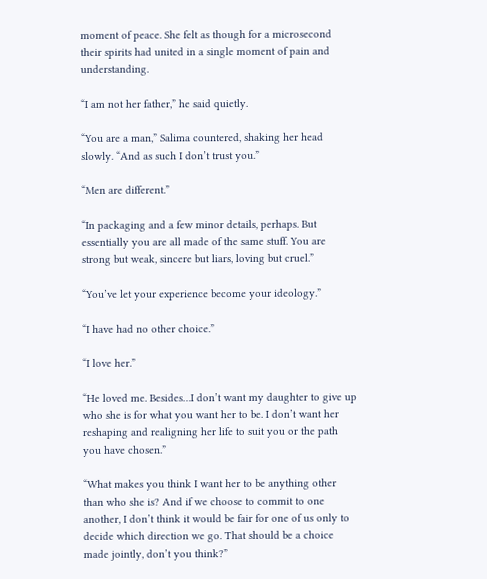moment of peace. She felt as though for a microsecond their spirits had united in a single moment of pain and understanding.

“I am not her father,” he said quietly.

“You are a man,” Salima countered, shaking her head slowly. “And as such I don’t trust you.”

“Men are different.”

“In packaging and a few minor details, perhaps. But essentially you are all made of the same stuff. You are strong but weak, sincere but liars, loving but cruel.”

“You’ve let your experience become your ideology.”

“I have had no other choice.”

“I love her.”

“He loved me. Besides…I don’t want my daughter to give up who she is for what you want her to be. I don’t want her reshaping and realigning her life to suit you or the path you have chosen.”

“What makes you think I want her to be anything other than who she is? And if we choose to commit to one another, I don’t think it would be fair for one of us only to decide which direction we go. That should be a choice made jointly, don’t you think?”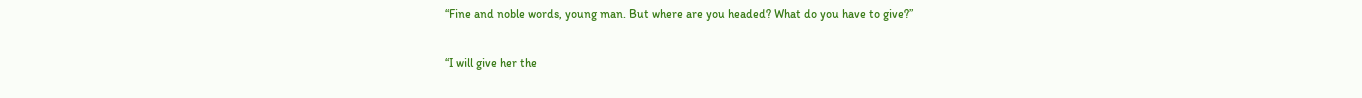“Fine and noble words, young man. But where are you headed? What do you have to give?”

“I will give her the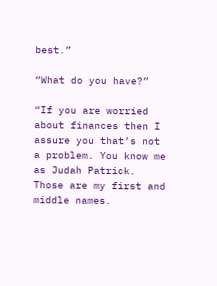best.”

“What do you have?”

“If you are worried about finances then I assure you that’s not a problem. You know me as Judah Patrick. Those are my first and middle names.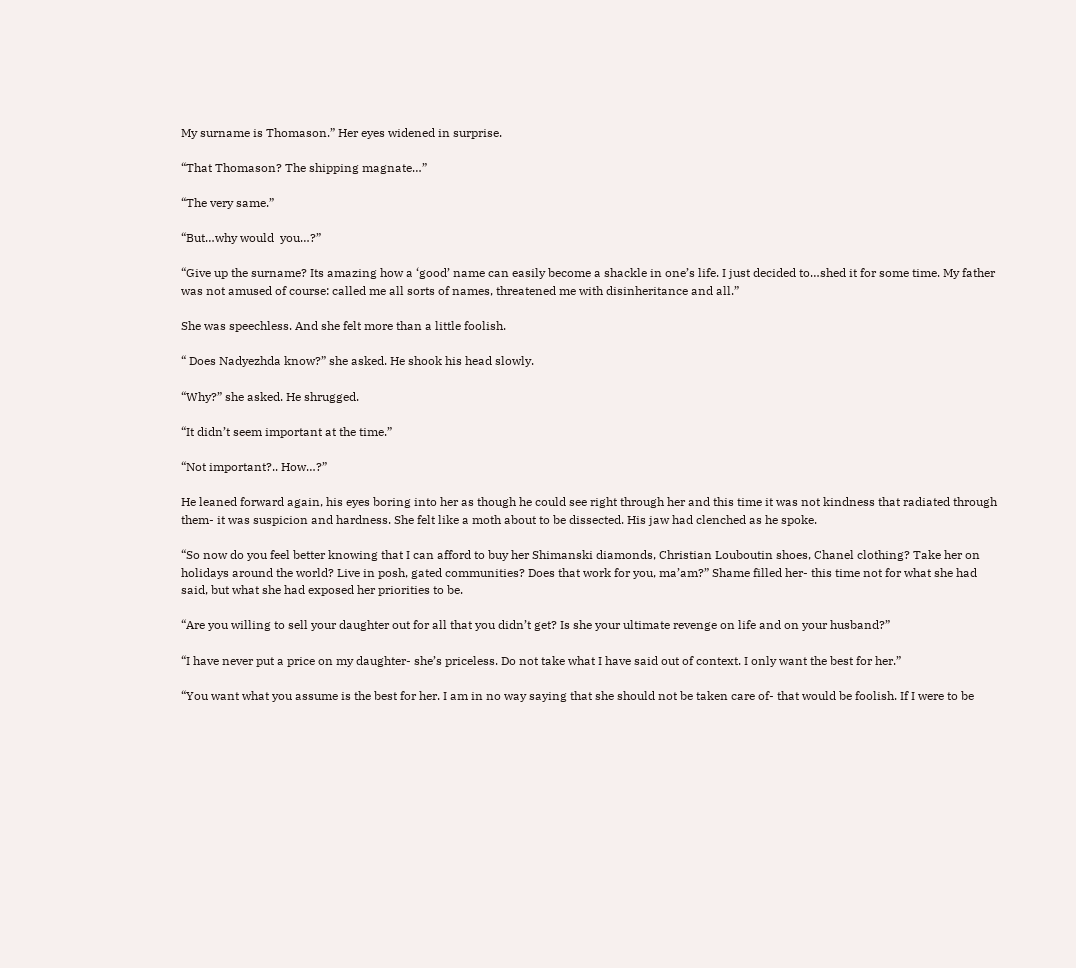My surname is Thomason.” Her eyes widened in surprise.

“That Thomason? The shipping magnate…”

“The very same.”

“But…why would  you…?”

“Give up the surname? Its amazing how a ‘good’ name can easily become a shackle in one’s life. I just decided to…shed it for some time. My father was not amused of course: called me all sorts of names, threatened me with disinheritance and all.”

She was speechless. And she felt more than a little foolish.

“ Does Nadyezhda know?” she asked. He shook his head slowly.

“Why?” she asked. He shrugged.

“It didn’t seem important at the time.”

“Not important?.. How…?”

He leaned forward again, his eyes boring into her as though he could see right through her and this time it was not kindness that radiated through them- it was suspicion and hardness. She felt like a moth about to be dissected. His jaw had clenched as he spoke.

“So now do you feel better knowing that I can afford to buy her Shimanski diamonds, Christian Louboutin shoes, Chanel clothing? Take her on holidays around the world? Live in posh, gated communities? Does that work for you, ma’am?” Shame filled her- this time not for what she had said, but what she had exposed her priorities to be.

“Are you willing to sell your daughter out for all that you didn’t get? Is she your ultimate revenge on life and on your husband?”

“I have never put a price on my daughter- she’s priceless. Do not take what I have said out of context. I only want the best for her.”

“You want what you assume is the best for her. I am in no way saying that she should not be taken care of- that would be foolish. If I were to be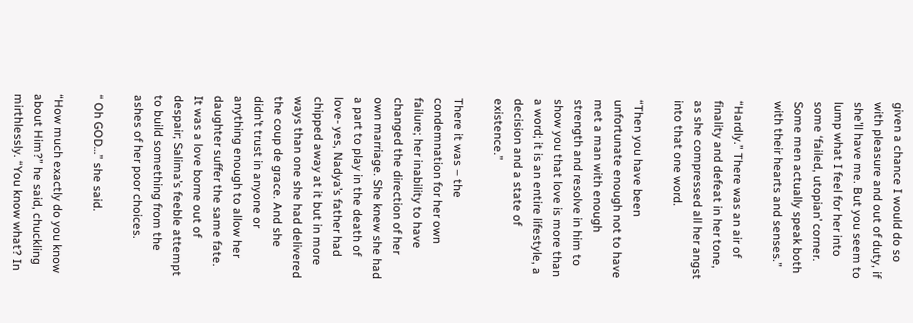given a chance I would do so with pleasure and out of duty, if she’ll have me. But you seem to lump what I feel for her into some ‘failed, utopian’ corner. Some men actually speak both with their hearts and senses.”

“Hardly.” There was an air of finality and defeat in her tone, as she compressed all her angst into that one word.

“Then you have been unfortunate enough not to have met a man with enough strength and resolve in him to show you that love is more than a word; it is an entire lifestyle, a decision and a state of existence.”

There it was – the condemnation for her own failure; her inability to have changed the direction of her own marriage. She knew she had a part to play in the death of love- yes, Nadya’s father had chipped away at it but in more ways than one she had delivered the coup de grace. And she didn’t trust in anyone or anything enough to allow her daughter suffer the same fate. It was a love borne out of despair; Salima’s feeble attempt to build something from the ashes of her poor choices.

“ Oh GOD…” she said.

“How much exactly do you know about Him?” he said, chuckling mirthlessly. “You know what? In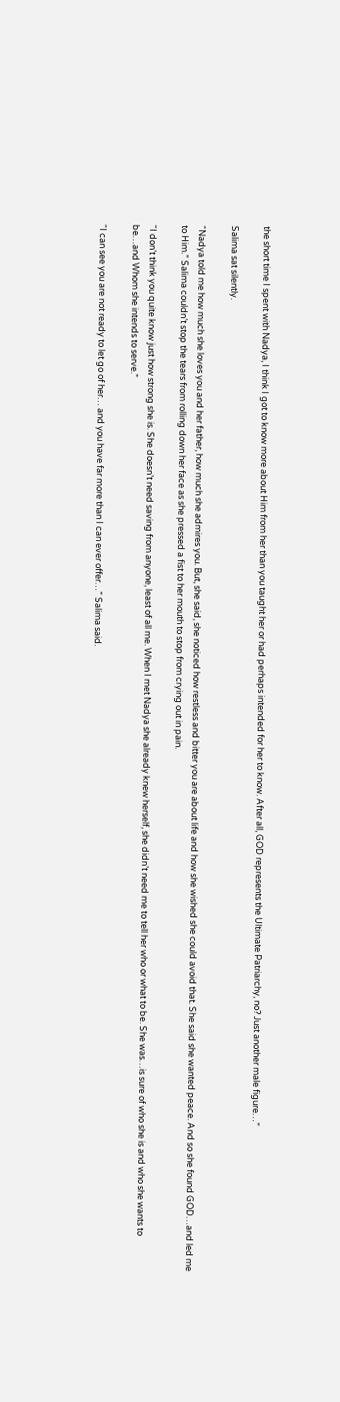the short time I spent with Nadya, I think I got to know more about Him from her than you taught her or had perhaps intended for her to know. After all, GOD represents the Ultimate Patriarchy, no? Just another male figure…”

Salima sat silently.

“Nadya told me how much she loves you and her father, how much she admires you. But, she said, she noticed how restless and bitter you are about life and how she wished she could avoid that. She said she wanted peace. And so she found GOD…and led me to Him.” Salima couldn’t stop the tears from rolling down her face as she pressed a fist to her mouth to stop from crying out in pain.

“I don’t think you quite know just how strong she is. She doesn’t need saving from anyone, least of all me. When I met Nadya she already knew herself, she didn’t need me to tell her who or what to be. She was…is sure of who she is and who she wants to be…and Whom she intends to serve.”

“I can see you are not ready to let go of her… and you have far more than I can ever offer…” Salima said.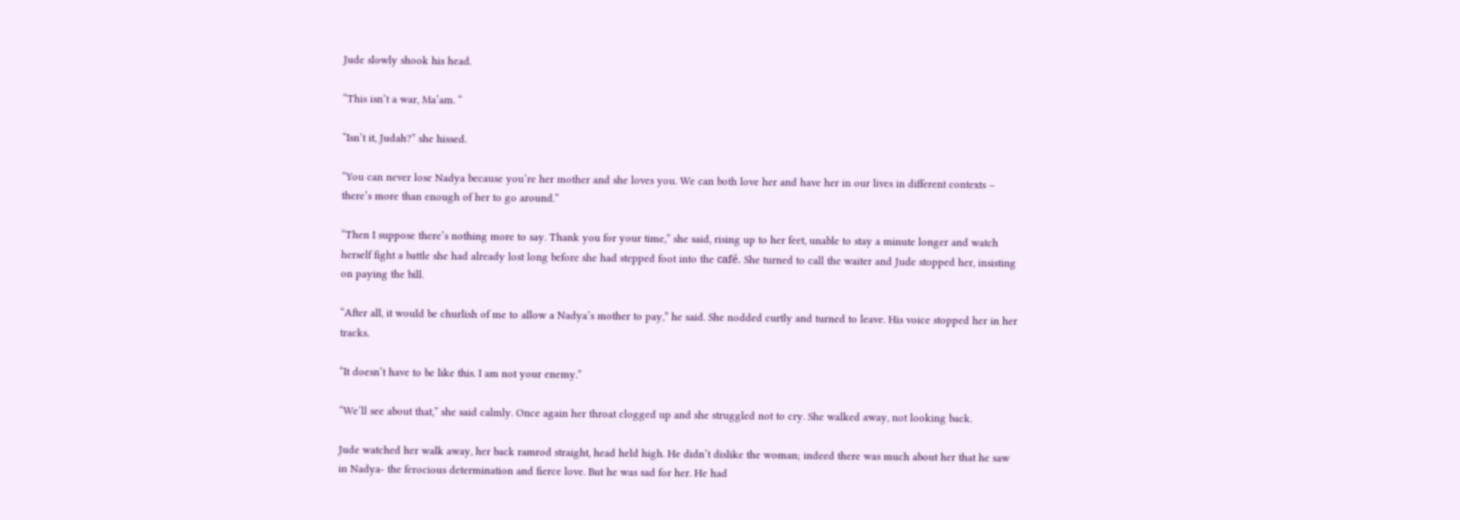Jude slowly shook his head.

“This isn’t a war, Ma’am. “

“Isn’t it, Judah?” she hissed.

“You can never lose Nadya because you’re her mother and she loves you. We can both love her and have her in our lives in different contexts – there’s more than enough of her to go around.”

“Then I suppose there’s nothing more to say. Thank you for your time,” she said, rising up to her feet, unable to stay a minute longer and watch herself fight a battle she had already lost long before she had stepped foot into the café. She turned to call the waiter and Jude stopped her, insisting on paying the bill.

“After all, it would be churlish of me to allow a Nadya’s mother to pay,” he said. She nodded curtly and turned to leave. His voice stopped her in her tracks.

“It doesn’t have to be like this. I am not your enemy.”

“We’ll see about that,” she said calmly. Once again her throat clogged up and she struggled not to cry. She walked away, not looking back.

Jude watched her walk away, her back ramrod straight, head held high. He didn’t dislike the woman; indeed there was much about her that he saw in Nadya- the ferocious determination and fierce love. But he was sad for her. He had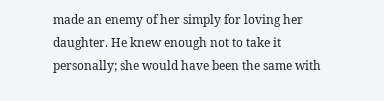made an enemy of her simply for loving her daughter. He knew enough not to take it personally; she would have been the same with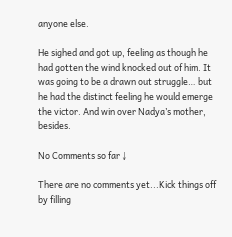anyone else.

He sighed and got up, feeling as though he had gotten the wind knocked out of him. It was going to be a drawn out struggle… but he had the distinct feeling he would emerge the victor. And win over Nadya’s mother, besides.

No Comments so far ↓

There are no comments yet...Kick things off by filling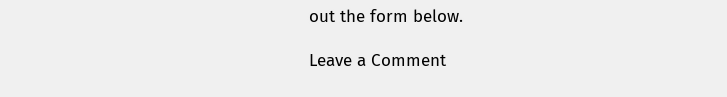out the form below.

Leave a Comment